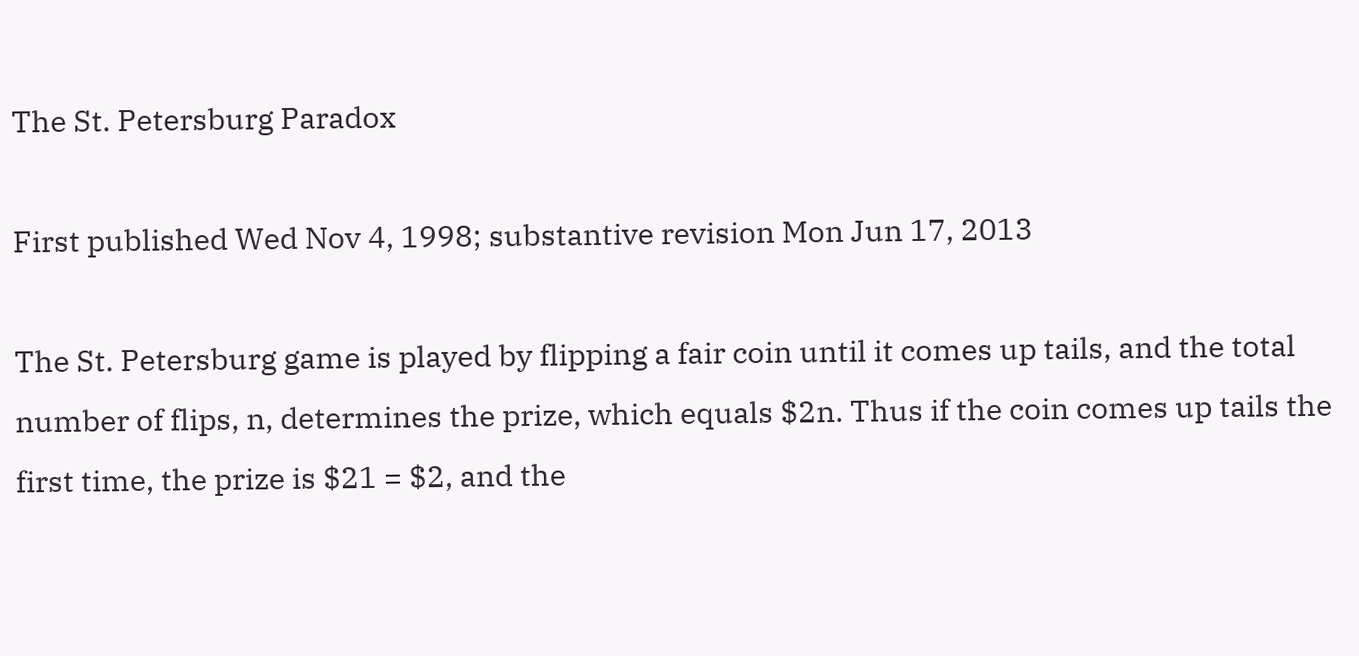The St. Petersburg Paradox

First published Wed Nov 4, 1998; substantive revision Mon Jun 17, 2013

The St. Petersburg game is played by flipping a fair coin until it comes up tails, and the total number of flips, n, determines the prize, which equals $2n. Thus if the coin comes up tails the first time, the prize is $21 = $2, and the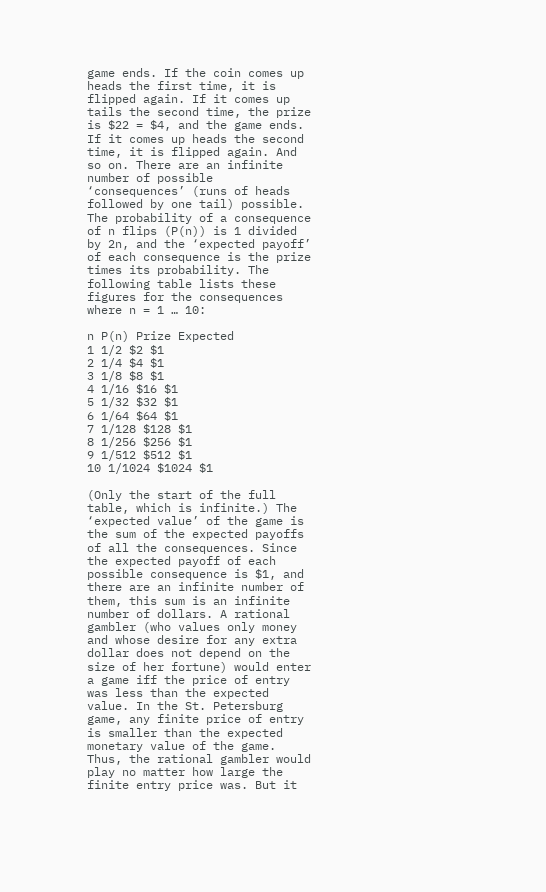game ends. If the coin comes up heads the first time, it is flipped again. If it comes up tails the second time, the prize is $22 = $4, and the game ends. If it comes up heads the second time, it is flipped again. And so on. There are an infinite number of possible ‘consequences’ (runs of heads followed by one tail) possible. The probability of a consequence of n flips (P(n)) is 1 divided by 2n, and the ‘expected payoff’ of each consequence is the prize times its probability. The following table lists these figures for the consequences where n = 1 … 10:

n P(n) Prize Expected
1 1/2 $2 $1
2 1/4 $4 $1
3 1/8 $8 $1
4 1/16 $16 $1
5 1/32 $32 $1
6 1/64 $64 $1
7 1/128 $128 $1
8 1/256 $256 $1
9 1/512 $512 $1
10 1/1024 $1024 $1

(Only the start of the full table, which is infinite.) The ‘expected value’ of the game is the sum of the expected payoffs of all the consequences. Since the expected payoff of each possible consequence is $1, and there are an infinite number of them, this sum is an infinite number of dollars. A rational gambler (who values only money and whose desire for any extra dollar does not depend on the size of her fortune) would enter a game iff the price of entry was less than the expected value. In the St. Petersburg game, any finite price of entry is smaller than the expected monetary value of the game. Thus, the rational gambler would play no matter how large the finite entry price was. But it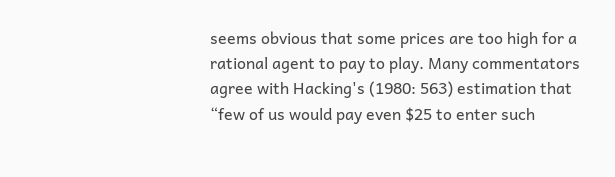seems obvious that some prices are too high for a rational agent to pay to play. Many commentators agree with Hacking's (1980: 563) estimation that “few of us would pay even $25 to enter such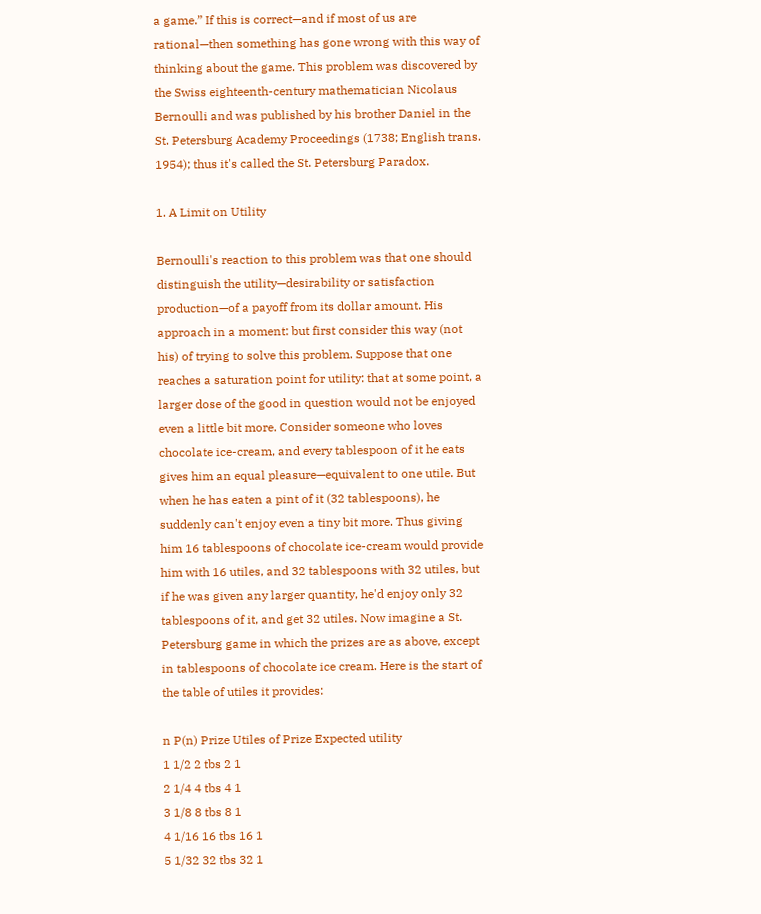a game.” If this is correct—and if most of us are rational—then something has gone wrong with this way of thinking about the game. This problem was discovered by the Swiss eighteenth-century mathematician Nicolaus Bernoulli and was published by his brother Daniel in the St. Petersburg Academy Proceedings (1738; English trans. 1954); thus it's called the St. Petersburg Paradox.

1. A Limit on Utility

Bernoulli's reaction to this problem was that one should distinguish the utility—desirability or satisfaction production—of a payoff from its dollar amount. His approach in a moment: but first consider this way (not his) of trying to solve this problem. Suppose that one reaches a saturation point for utility: that at some point, a larger dose of the good in question would not be enjoyed even a little bit more. Consider someone who loves chocolate ice-cream, and every tablespoon of it he eats gives him an equal pleasure—equivalent to one utile. But when he has eaten a pint of it (32 tablespoons), he suddenly can't enjoy even a tiny bit more. Thus giving him 16 tablespoons of chocolate ice-cream would provide him with 16 utiles, and 32 tablespoons with 32 utiles, but if he was given any larger quantity, he'd enjoy only 32 tablespoons of it, and get 32 utiles. Now imagine a St. Petersburg game in which the prizes are as above, except in tablespoons of chocolate ice cream. Here is the start of the table of utiles it provides:

n P(n) Prize Utiles of Prize Expected utility
1 1/2 2 tbs 2 1
2 1/4 4 tbs 4 1
3 1/8 8 tbs 8 1
4 1/16 16 tbs 16 1
5 1/32 32 tbs 32 1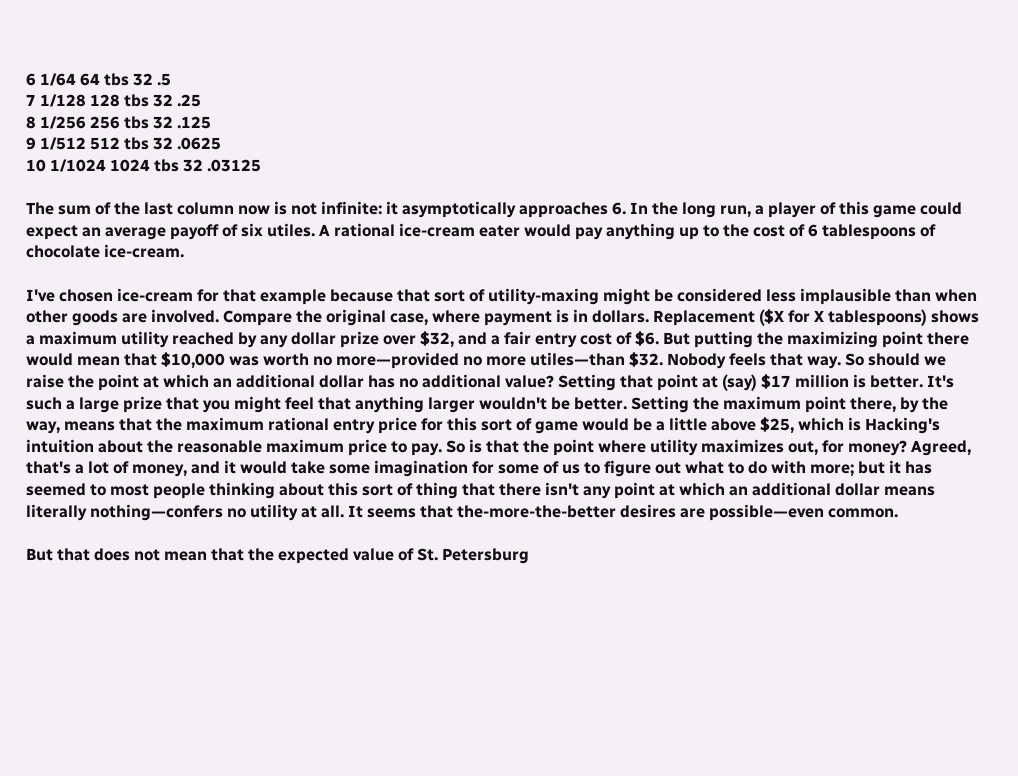6 1/64 64 tbs 32 .5
7 1/128 128 tbs 32 .25
8 1/256 256 tbs 32 .125
9 1/512 512 tbs 32 .0625
10 1/1024 1024 tbs 32 .03125

The sum of the last column now is not infinite: it asymptotically approaches 6. In the long run, a player of this game could expect an average payoff of six utiles. A rational ice-cream eater would pay anything up to the cost of 6 tablespoons of chocolate ice-cream.

I've chosen ice-cream for that example because that sort of utility-maxing might be considered less implausible than when other goods are involved. Compare the original case, where payment is in dollars. Replacement ($X for X tablespoons) shows a maximum utility reached by any dollar prize over $32, and a fair entry cost of $6. But putting the maximizing point there would mean that $10,000 was worth no more—provided no more utiles—than $32. Nobody feels that way. So should we raise the point at which an additional dollar has no additional value? Setting that point at (say) $17 million is better. It's such a large prize that you might feel that anything larger wouldn't be better. Setting the maximum point there, by the way, means that the maximum rational entry price for this sort of game would be a little above $25, which is Hacking's intuition about the reasonable maximum price to pay. So is that the point where utility maximizes out, for money? Agreed, that's a lot of money, and it would take some imagination for some of us to figure out what to do with more; but it has seemed to most people thinking about this sort of thing that there isn't any point at which an additional dollar means literally nothing—confers no utility at all. It seems that the-more-the-better desires are possible—even common.

But that does not mean that the expected value of St. Petersburg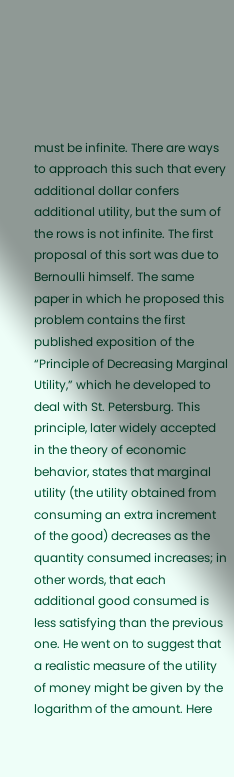must be infinite. There are ways to approach this such that every additional dollar confers additional utility, but the sum of the rows is not infinite. The first proposal of this sort was due to Bernoulli himself. The same paper in which he proposed this problem contains the first published exposition of the “Principle of Decreasing Marginal Utility,” which he developed to deal with St. Petersburg. This principle, later widely accepted in the theory of economic behavior, states that marginal utility (the utility obtained from consuming an extra increment of the good) decreases as the quantity consumed increases; in other words, that each additional good consumed is less satisfying than the previous one. He went on to suggest that a realistic measure of the utility of money might be given by the logarithm of the amount. Here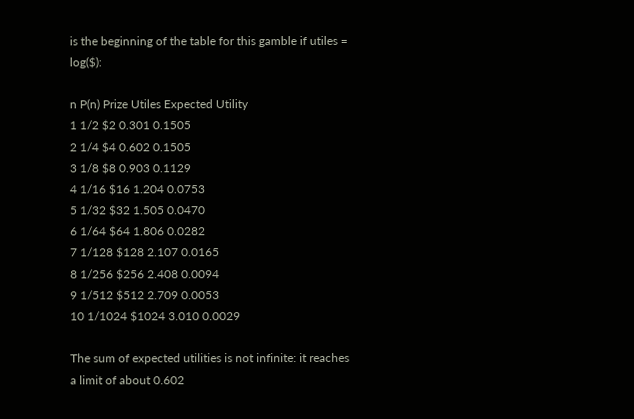is the beginning of the table for this gamble if utiles = log($):

n P(n) Prize Utiles Expected Utility
1 1/2 $2 0.301 0.1505
2 1/4 $4 0.602 0.1505
3 1/8 $8 0.903 0.1129
4 1/16 $16 1.204 0.0753
5 1/32 $32 1.505 0.0470
6 1/64 $64 1.806 0.0282
7 1/128 $128 2.107 0.0165
8 1/256 $256 2.408 0.0094
9 1/512 $512 2.709 0.0053
10 1/1024 $1024 3.010 0.0029

The sum of expected utilities is not infinite: it reaches a limit of about 0.602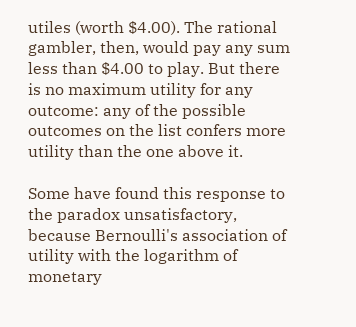utiles (worth $4.00). The rational gambler, then, would pay any sum less than $4.00 to play. But there is no maximum utility for any outcome: any of the possible outcomes on the list confers more utility than the one above it.

Some have found this response to the paradox unsatisfactory, because Bernoulli's association of utility with the logarithm of monetary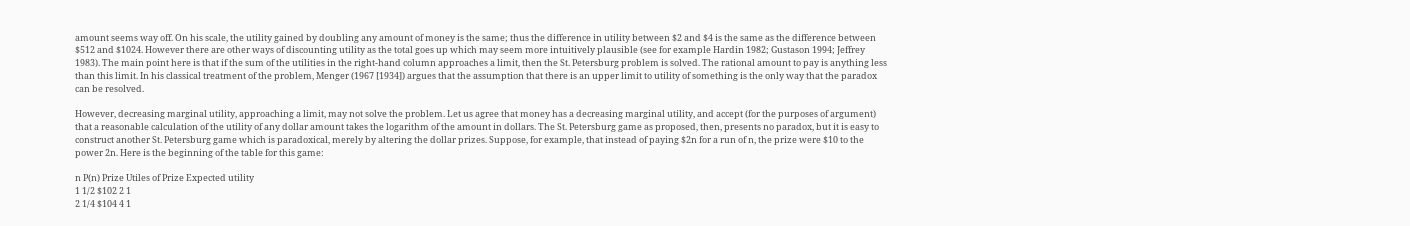amount seems way off. On his scale, the utility gained by doubling any amount of money is the same; thus the difference in utility between $2 and $4 is the same as the difference between $512 and $1024. However there are other ways of discounting utility as the total goes up which may seem more intuitively plausible (see for example Hardin 1982; Gustason 1994; Jeffrey 1983). The main point here is that if the sum of the utilities in the right-hand column approaches a limit, then the St. Petersburg problem is solved. The rational amount to pay is anything less than this limit. In his classical treatment of the problem, Menger (1967 [1934]) argues that the assumption that there is an upper limit to utility of something is the only way that the paradox can be resolved.

However, decreasing marginal utility, approaching a limit, may not solve the problem. Let us agree that money has a decreasing marginal utility, and accept (for the purposes of argument) that a reasonable calculation of the utility of any dollar amount takes the logarithm of the amount in dollars. The St. Petersburg game as proposed, then, presents no paradox, but it is easy to construct another St. Petersburg game which is paradoxical, merely by altering the dollar prizes. Suppose, for example, that instead of paying $2n for a run of n, the prize were $10 to the power 2n. Here is the beginning of the table for this game:

n P(n) Prize Utiles of Prize Expected utility
1 1/2 $102 2 1
2 1/4 $104 4 1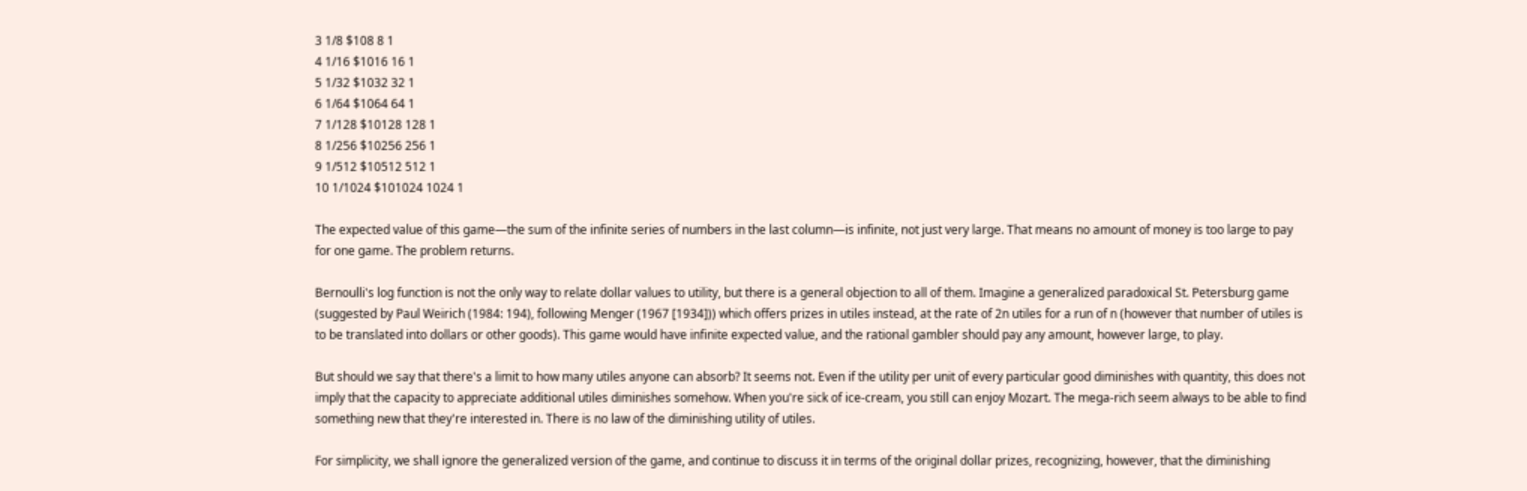3 1/8 $108 8 1
4 1/16 $1016 16 1
5 1/32 $1032 32 1
6 1/64 $1064 64 1
7 1/128 $10128 128 1
8 1/256 $10256 256 1
9 1/512 $10512 512 1
10 1/1024 $101024 1024 1

The expected value of this game—the sum of the infinite series of numbers in the last column—is infinite, not just very large. That means no amount of money is too large to pay for one game. The problem returns.

Bernoulli's log function is not the only way to relate dollar values to utility, but there is a general objection to all of them. Imagine a generalized paradoxical St. Petersburg game (suggested by Paul Weirich (1984: 194), following Menger (1967 [1934])) which offers prizes in utiles instead, at the rate of 2n utiles for a run of n (however that number of utiles is to be translated into dollars or other goods). This game would have infinite expected value, and the rational gambler should pay any amount, however large, to play.

But should we say that there's a limit to how many utiles anyone can absorb? It seems not. Even if the utility per unit of every particular good diminishes with quantity, this does not imply that the capacity to appreciate additional utiles diminishes somehow. When you're sick of ice-cream, you still can enjoy Mozart. The mega-rich seem always to be able to find something new that they're interested in. There is no law of the diminishing utility of utiles.

For simplicity, we shall ignore the generalized version of the game, and continue to discuss it in terms of the original dollar prizes, recognizing, however, that the diminishing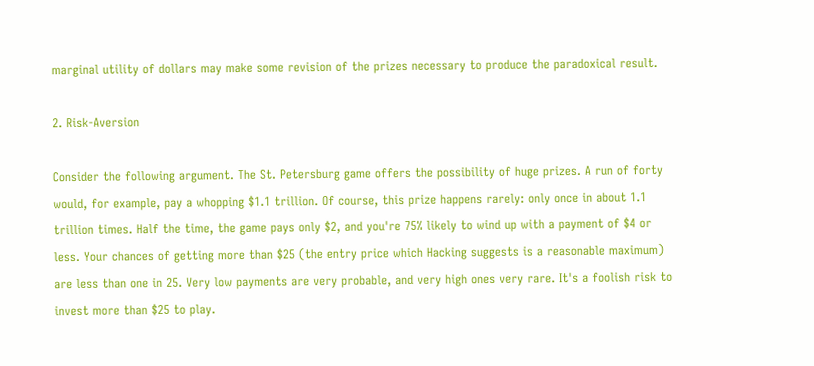marginal utility of dollars may make some revision of the prizes necessary to produce the paradoxical result.

2. Risk-Aversion

Consider the following argument. The St. Petersburg game offers the possibility of huge prizes. A run of forty would, for example, pay a whopping $1.1 trillion. Of course, this prize happens rarely: only once in about 1.1 trillion times. Half the time, the game pays only $2, and you're 75% likely to wind up with a payment of $4 or less. Your chances of getting more than $25 (the entry price which Hacking suggests is a reasonable maximum) are less than one in 25. Very low payments are very probable, and very high ones very rare. It's a foolish risk to invest more than $25 to play.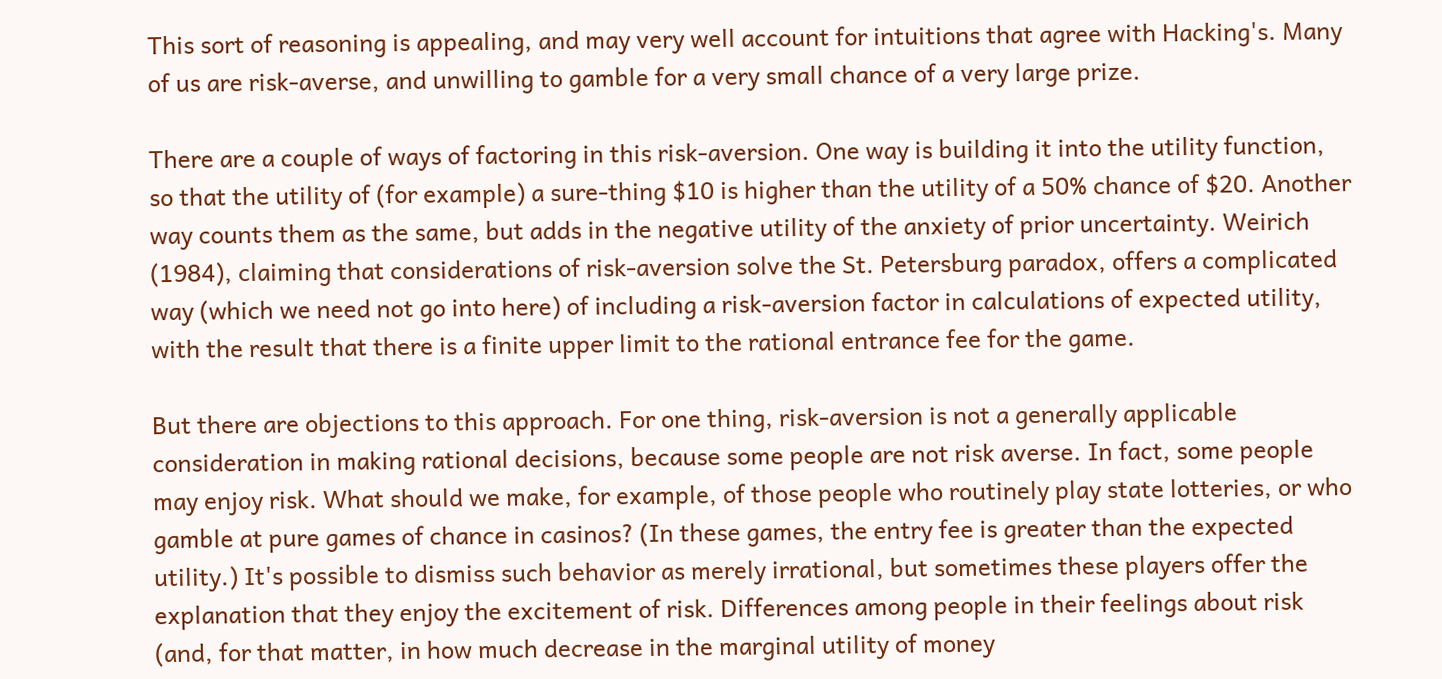This sort of reasoning is appealing, and may very well account for intuitions that agree with Hacking's. Many of us are risk-averse, and unwilling to gamble for a very small chance of a very large prize.

There are a couple of ways of factoring in this risk-aversion. One way is building it into the utility function, so that the utility of (for example) a sure-thing $10 is higher than the utility of a 50% chance of $20. Another way counts them as the same, but adds in the negative utility of the anxiety of prior uncertainty. Weirich (1984), claiming that considerations of risk-aversion solve the St. Petersburg paradox, offers a complicated way (which we need not go into here) of including a risk-aversion factor in calculations of expected utility, with the result that there is a finite upper limit to the rational entrance fee for the game.

But there are objections to this approach. For one thing, risk-aversion is not a generally applicable consideration in making rational decisions, because some people are not risk averse. In fact, some people may enjoy risk. What should we make, for example, of those people who routinely play state lotteries, or who gamble at pure games of chance in casinos? (In these games, the entry fee is greater than the expected utility.) It's possible to dismiss such behavior as merely irrational, but sometimes these players offer the explanation that they enjoy the excitement of risk. Differences among people in their feelings about risk (and, for that matter, in how much decrease in the marginal utility of money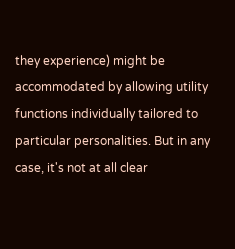they experience) might be accommodated by allowing utility functions individually tailored to particular personalities. But in any case, it's not at all clear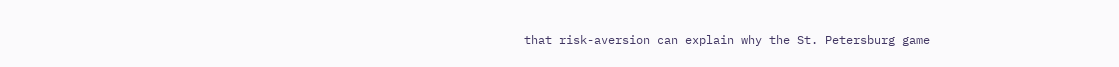that risk-aversion can explain why the St. Petersburg game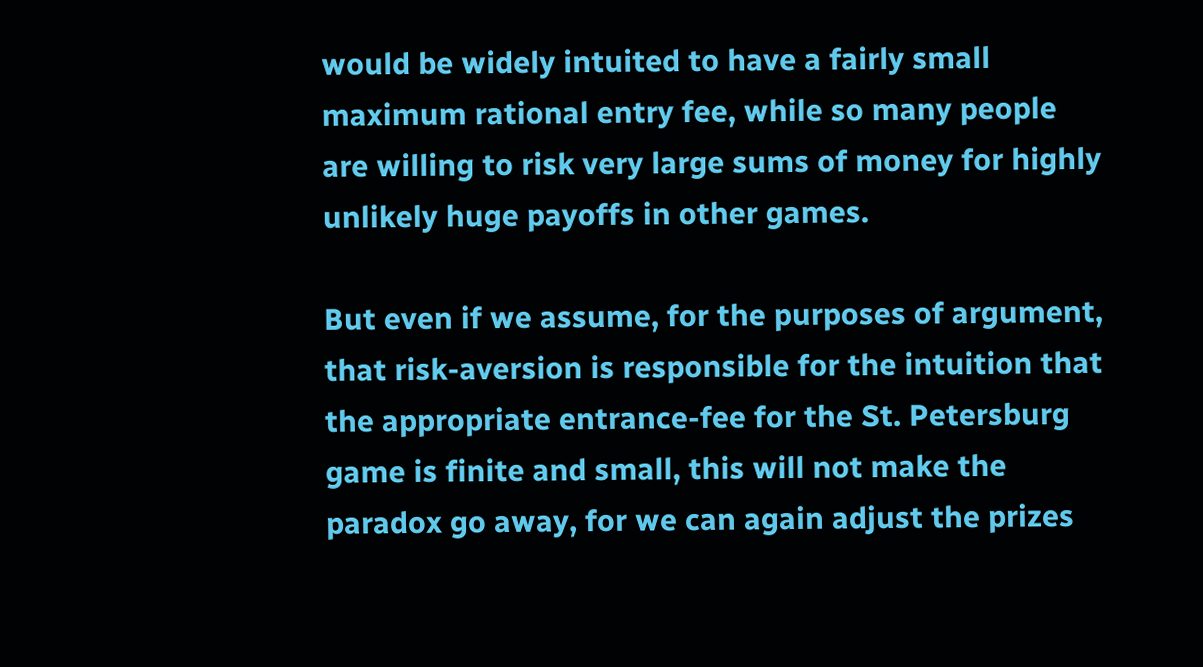would be widely intuited to have a fairly small maximum rational entry fee, while so many people are willing to risk very large sums of money for highly unlikely huge payoffs in other games.

But even if we assume, for the purposes of argument, that risk-aversion is responsible for the intuition that the appropriate entrance-fee for the St. Petersburg game is finite and small, this will not make the paradox go away, for we can again adjust the prizes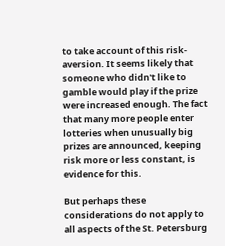to take account of this risk-aversion. It seems likely that someone who didn't like to gamble would play if the prize were increased enough. The fact that many more people enter lotteries when unusually big prizes are announced, keeping risk more or less constant, is evidence for this.

But perhaps these considerations do not apply to all aspects of the St. Petersburg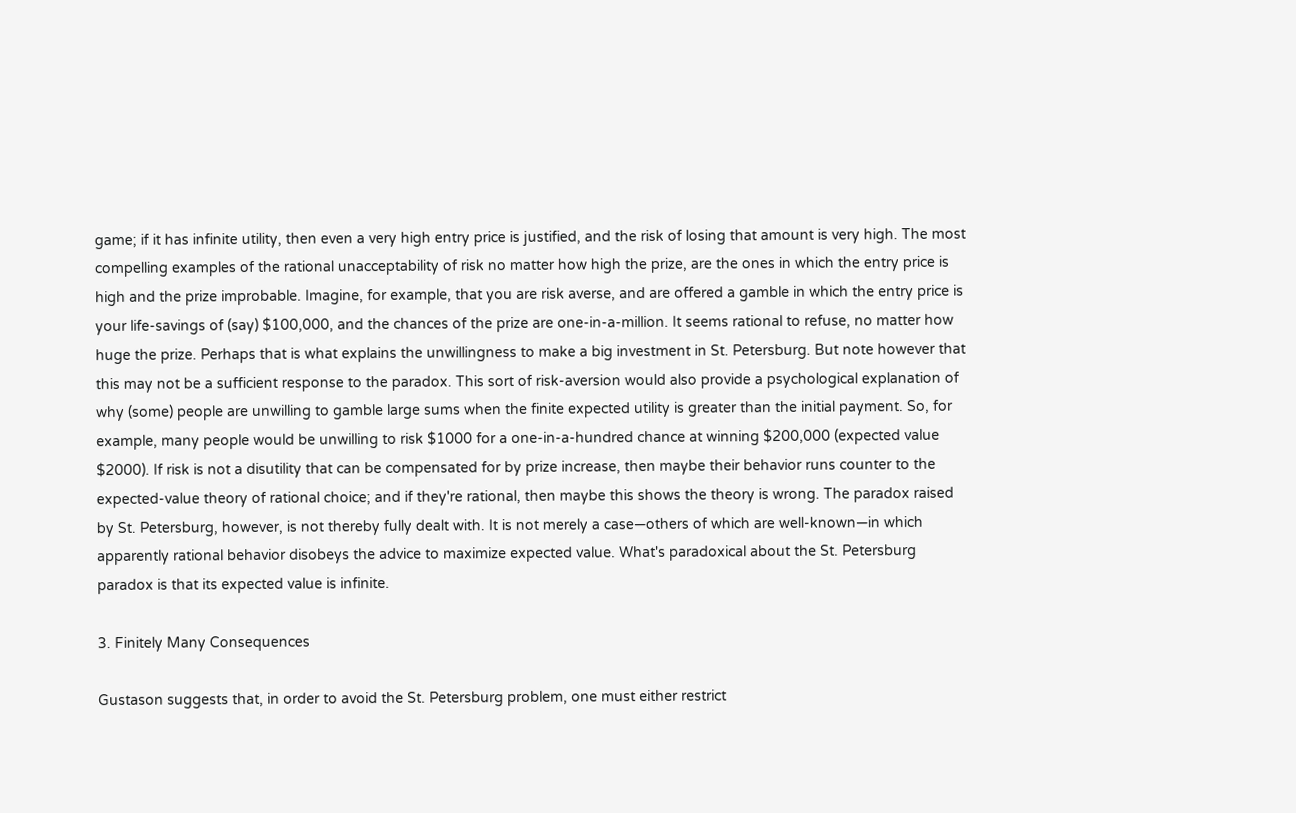game; if it has infinite utility, then even a very high entry price is justified, and the risk of losing that amount is very high. The most compelling examples of the rational unacceptability of risk no matter how high the prize, are the ones in which the entry price is high and the prize improbable. Imagine, for example, that you are risk averse, and are offered a gamble in which the entry price is your life-savings of (say) $100,000, and the chances of the prize are one-in-a-million. It seems rational to refuse, no matter how huge the prize. Perhaps that is what explains the unwillingness to make a big investment in St. Petersburg. But note however that this may not be a sufficient response to the paradox. This sort of risk-aversion would also provide a psychological explanation of why (some) people are unwilling to gamble large sums when the finite expected utility is greater than the initial payment. So, for example, many people would be unwilling to risk $1000 for a one-in-a-hundred chance at winning $200,000 (expected value $2000). If risk is not a disutility that can be compensated for by prize increase, then maybe their behavior runs counter to the expected-value theory of rational choice; and if they're rational, then maybe this shows the theory is wrong. The paradox raised by St. Petersburg, however, is not thereby fully dealt with. It is not merely a case—others of which are well-known—in which apparently rational behavior disobeys the advice to maximize expected value. What's paradoxical about the St. Petersburg paradox is that its expected value is infinite.

3. Finitely Many Consequences

Gustason suggests that, in order to avoid the St. Petersburg problem, one must either restrict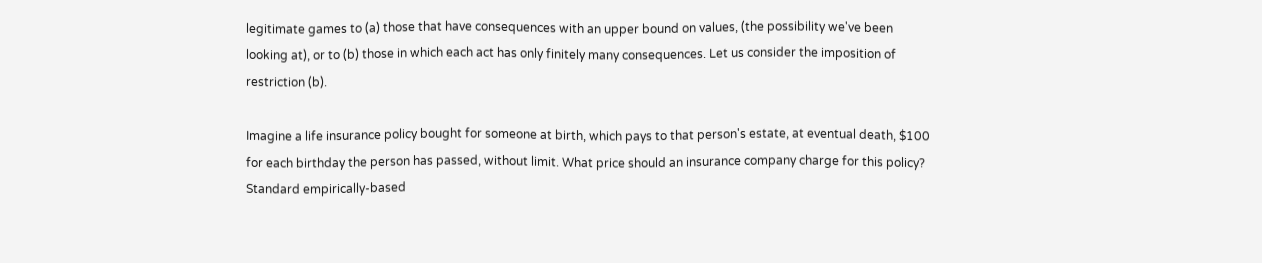legitimate games to (a) those that have consequences with an upper bound on values, (the possibility we've been looking at), or to (b) those in which each act has only finitely many consequences. Let us consider the imposition of restriction (b).

Imagine a life insurance policy bought for someone at birth, which pays to that person's estate, at eventual death, $100 for each birthday the person has passed, without limit. What price should an insurance company charge for this policy? Standard empirically-based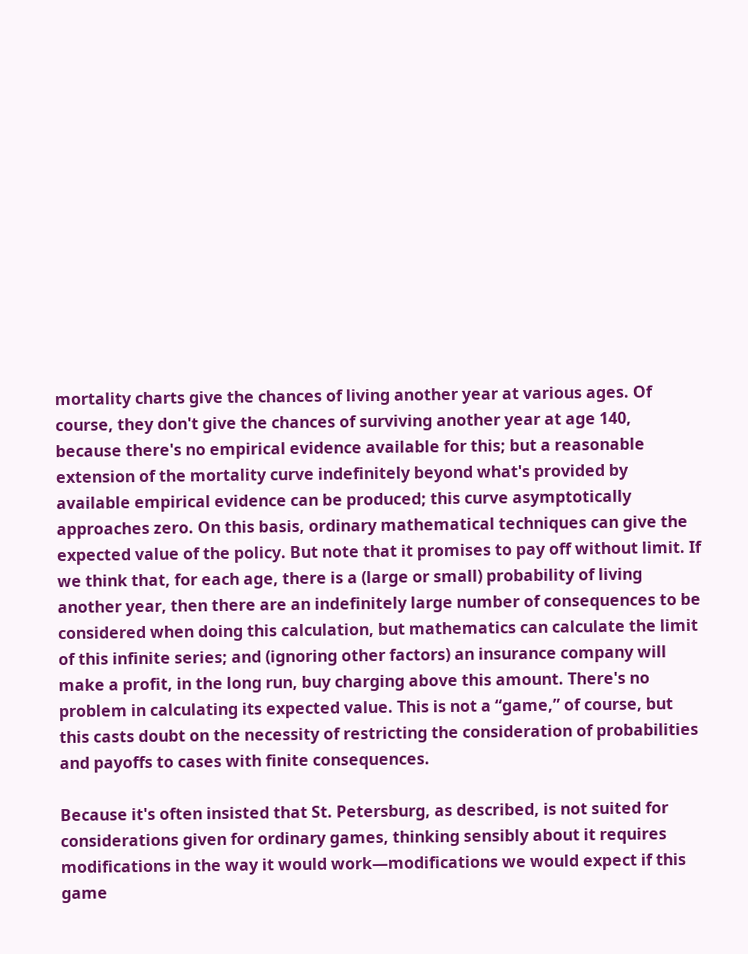mortality charts give the chances of living another year at various ages. Of course, they don't give the chances of surviving another year at age 140, because there's no empirical evidence available for this; but a reasonable extension of the mortality curve indefinitely beyond what's provided by available empirical evidence can be produced; this curve asymptotically approaches zero. On this basis, ordinary mathematical techniques can give the expected value of the policy. But note that it promises to pay off without limit. If we think that, for each age, there is a (large or small) probability of living another year, then there are an indefinitely large number of consequences to be considered when doing this calculation, but mathematics can calculate the limit of this infinite series; and (ignoring other factors) an insurance company will make a profit, in the long run, buy charging above this amount. There's no problem in calculating its expected value. This is not a “game,” of course, but this casts doubt on the necessity of restricting the consideration of probabilities and payoffs to cases with finite consequences.

Because it's often insisted that St. Petersburg, as described, is not suited for considerations given for ordinary games, thinking sensibly about it requires modifications in the way it would work—modifications we would expect if this game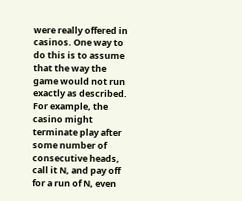were really offered in casinos. One way to do this is to assume that the way the game would not run exactly as described. For example, the casino might terminate play after some number of consecutive heads, call it N, and pay off for a run of N, even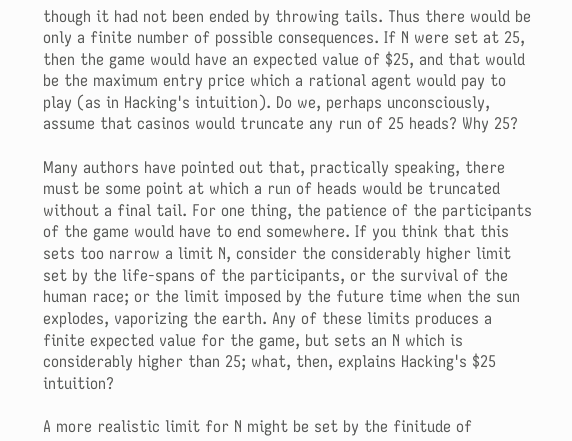though it had not been ended by throwing tails. Thus there would be only a finite number of possible consequences. If N were set at 25, then the game would have an expected value of $25, and that would be the maximum entry price which a rational agent would pay to play (as in Hacking's intuition). Do we, perhaps unconsciously, assume that casinos would truncate any run of 25 heads? Why 25?

Many authors have pointed out that, practically speaking, there must be some point at which a run of heads would be truncated without a final tail. For one thing, the patience of the participants of the game would have to end somewhere. If you think that this sets too narrow a limit N, consider the considerably higher limit set by the life-spans of the participants, or the survival of the human race; or the limit imposed by the future time when the sun explodes, vaporizing the earth. Any of these limits produces a finite expected value for the game, but sets an N which is considerably higher than 25; what, then, explains Hacking's $25 intuition?

A more realistic limit for N might be set by the finitude of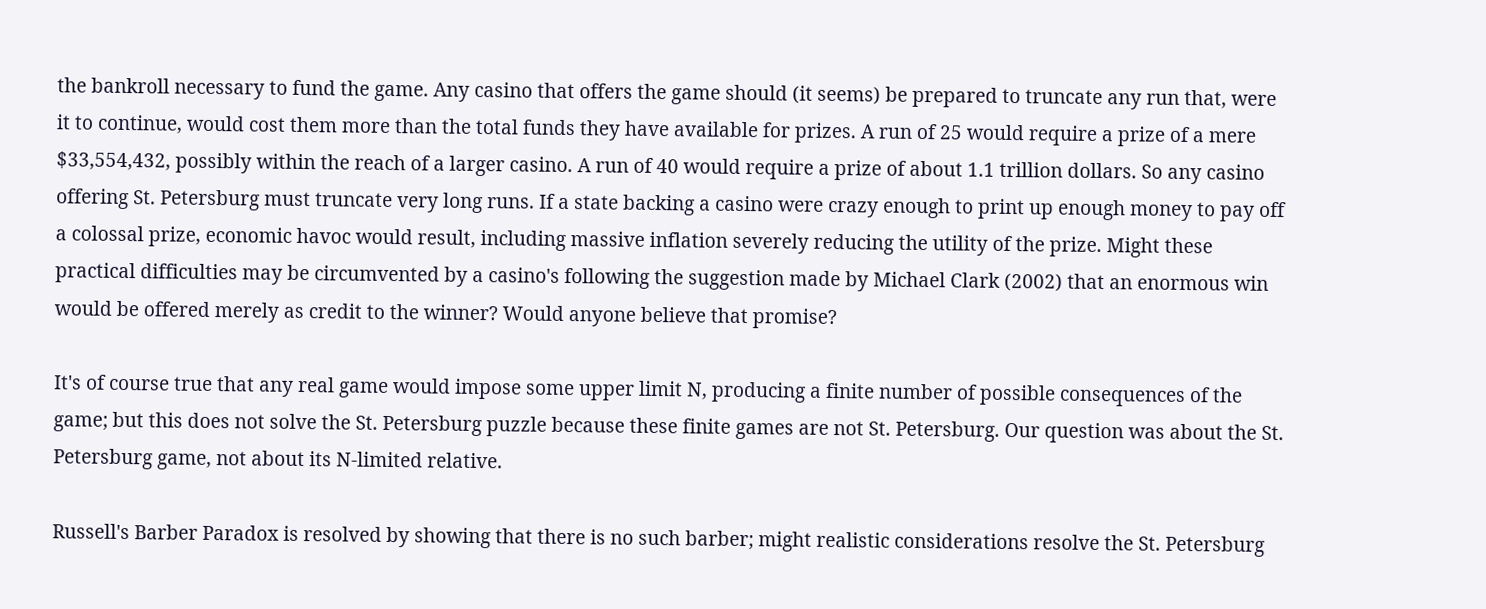the bankroll necessary to fund the game. Any casino that offers the game should (it seems) be prepared to truncate any run that, were it to continue, would cost them more than the total funds they have available for prizes. A run of 25 would require a prize of a mere $33,554,432, possibly within the reach of a larger casino. A run of 40 would require a prize of about 1.1 trillion dollars. So any casino offering St. Petersburg must truncate very long runs. If a state backing a casino were crazy enough to print up enough money to pay off a colossal prize, economic havoc would result, including massive inflation severely reducing the utility of the prize. Might these practical difficulties may be circumvented by a casino's following the suggestion made by Michael Clark (2002) that an enormous win would be offered merely as credit to the winner? Would anyone believe that promise?

It's of course true that any real game would impose some upper limit N, producing a finite number of possible consequences of the game; but this does not solve the St. Petersburg puzzle because these finite games are not St. Petersburg. Our question was about the St. Petersburg game, not about its N-limited relative.

Russell's Barber Paradox is resolved by showing that there is no such barber; might realistic considerations resolve the St. Petersburg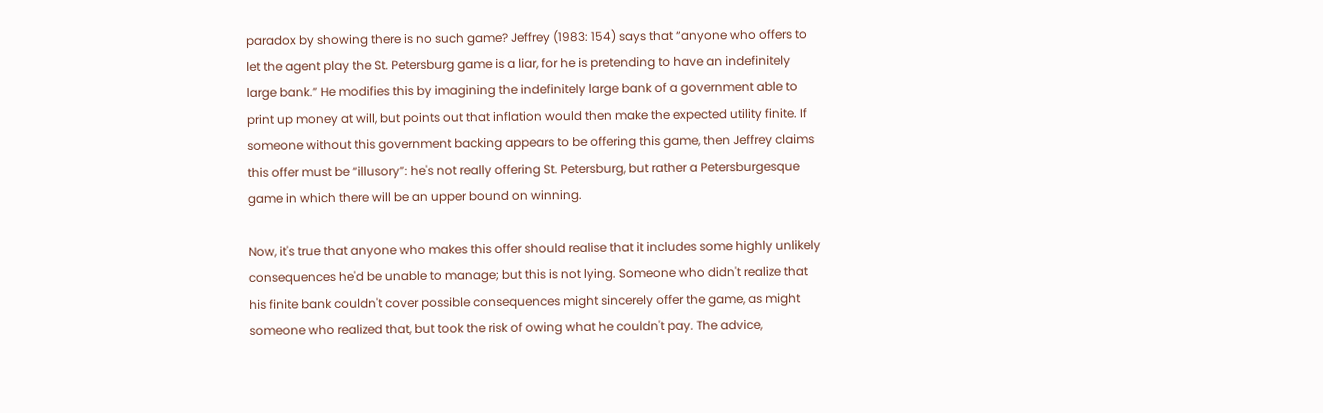paradox by showing there is no such game? Jeffrey (1983: 154) says that “anyone who offers to let the agent play the St. Petersburg game is a liar, for he is pretending to have an indefinitely large bank.” He modifies this by imagining the indefinitely large bank of a government able to print up money at will, but points out that inflation would then make the expected utility finite. If someone without this government backing appears to be offering this game, then Jeffrey claims this offer must be “illusory”: he's not really offering St. Petersburg, but rather a Petersburgesque game in which there will be an upper bound on winning.

Now, it's true that anyone who makes this offer should realise that it includes some highly unlikely consequences he'd be unable to manage; but this is not lying. Someone who didn't realize that his finite bank couldn't cover possible consequences might sincerely offer the game, as might someone who realized that, but took the risk of owing what he couldn't pay. The advice,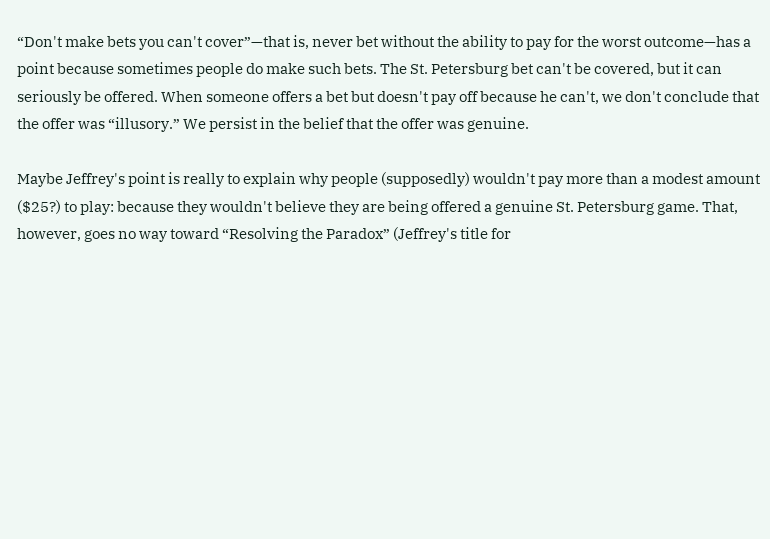“Don't make bets you can't cover”—that is, never bet without the ability to pay for the worst outcome—has a point because sometimes people do make such bets. The St. Petersburg bet can't be covered, but it can seriously be offered. When someone offers a bet but doesn't pay off because he can't, we don't conclude that the offer was “illusory.” We persist in the belief that the offer was genuine.

Maybe Jeffrey's point is really to explain why people (supposedly) wouldn't pay more than a modest amount ($25?) to play: because they wouldn't believe they are being offered a genuine St. Petersburg game. That, however, goes no way toward “Resolving the Paradox” (Jeffrey's title for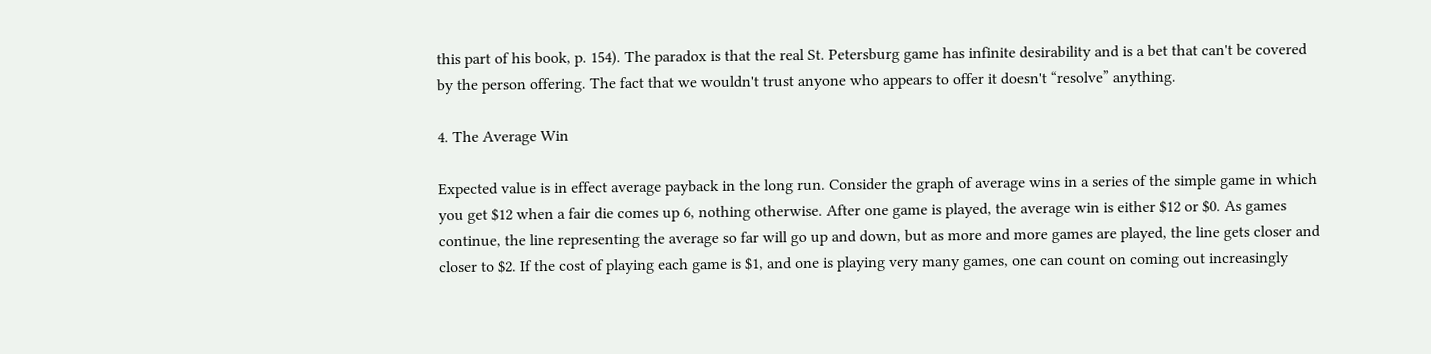this part of his book, p. 154). The paradox is that the real St. Petersburg game has infinite desirability and is a bet that can't be covered by the person offering. The fact that we wouldn't trust anyone who appears to offer it doesn't “resolve” anything.

4. The Average Win

Expected value is in effect average payback in the long run. Consider the graph of average wins in a series of the simple game in which you get $12 when a fair die comes up 6, nothing otherwise. After one game is played, the average win is either $12 or $0. As games continue, the line representing the average so far will go up and down, but as more and more games are played, the line gets closer and closer to $2. If the cost of playing each game is $1, and one is playing very many games, one can count on coming out increasingly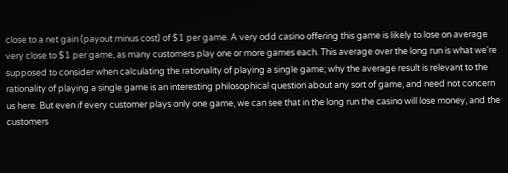close to a net gain (payout minus cost) of $1 per game. A very odd casino offering this game is likely to lose on average very close to $1 per game, as many customers play one or more games each. This average over the long run is what we're supposed to consider when calculating the rationality of playing a single game; why the average result is relevant to the rationality of playing a single game is an interesting philosophical question about any sort of game, and need not concern us here. But even if every customer plays only one game, we can see that in the long run the casino will lose money, and the customers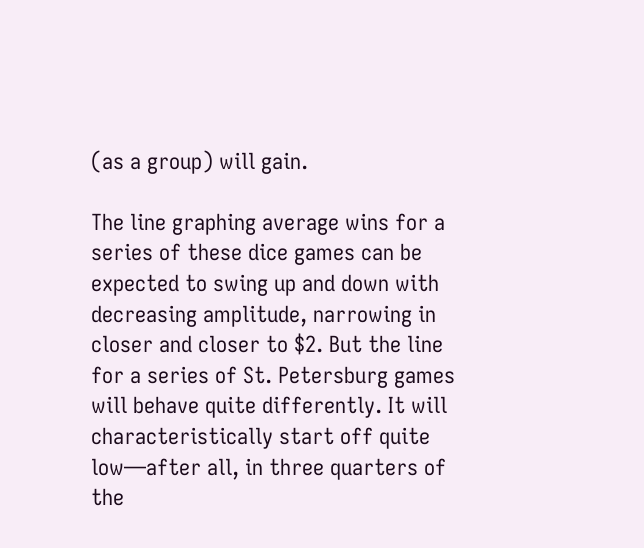(as a group) will gain.

The line graphing average wins for a series of these dice games can be expected to swing up and down with decreasing amplitude, narrowing in closer and closer to $2. But the line for a series of St. Petersburg games will behave quite differently. It will characteristically start off quite low—after all, in three quarters of the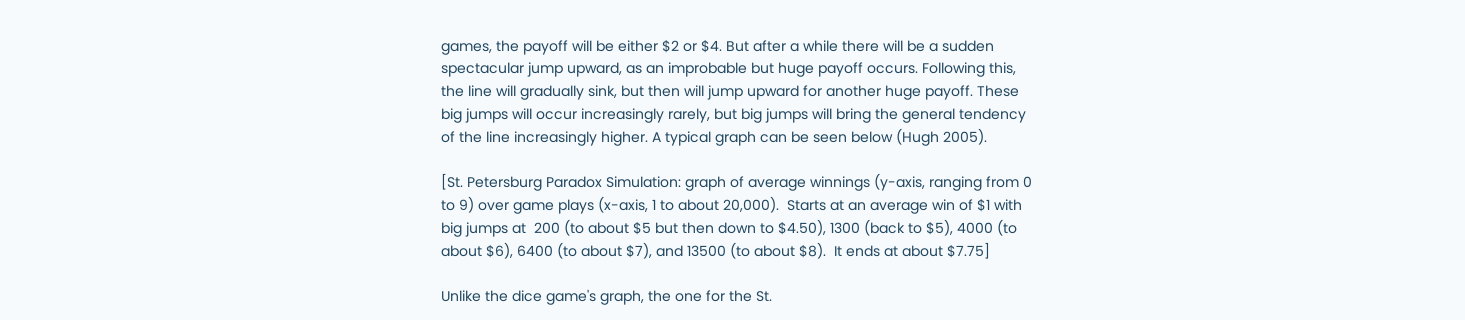games, the payoff will be either $2 or $4. But after a while there will be a sudden spectacular jump upward, as an improbable but huge payoff occurs. Following this, the line will gradually sink, but then will jump upward for another huge payoff. These big jumps will occur increasingly rarely, but big jumps will bring the general tendency of the line increasingly higher. A typical graph can be seen below (Hugh 2005).

[St. Petersburg Paradox Simulation: graph of average winnings (y-axis, ranging from 0 to 9) over game plays (x-axis, 1 to about 20,000).  Starts at an average win of $1 with big jumps at  200 (to about $5 but then down to $4.50), 1300 (back to $5), 4000 (to about $6), 6400 (to about $7), and 13500 (to about $8).  It ends at about $7.75]

Unlike the dice game's graph, the one for the St.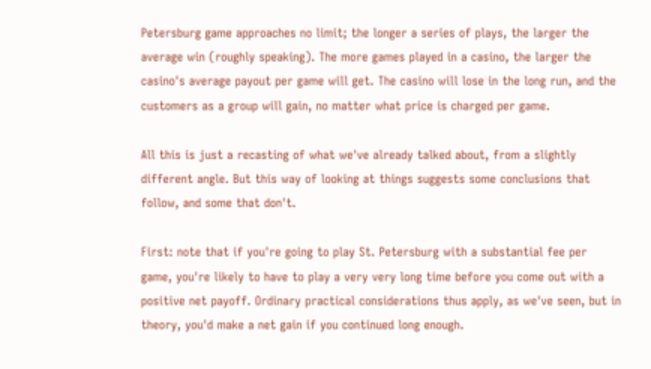Petersburg game approaches no limit; the longer a series of plays, the larger the average win (roughly speaking). The more games played in a casino, the larger the casino's average payout per game will get. The casino will lose in the long run, and the customers as a group will gain, no matter what price is charged per game.

All this is just a recasting of what we've already talked about, from a slightly different angle. But this way of looking at things suggests some conclusions that follow, and some that don't.

First: note that if you're going to play St. Petersburg with a substantial fee per game, you're likely to have to play a very very long time before you come out with a positive net payoff. Ordinary practical considerations thus apply, as we've seen, but in theory, you'd make a net gain if you continued long enough.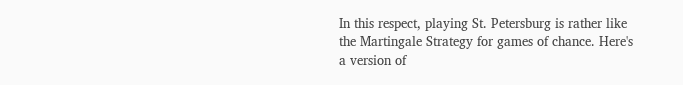In this respect, playing St. Petersburg is rather like the Martingale Strategy for games of chance. Here's a version of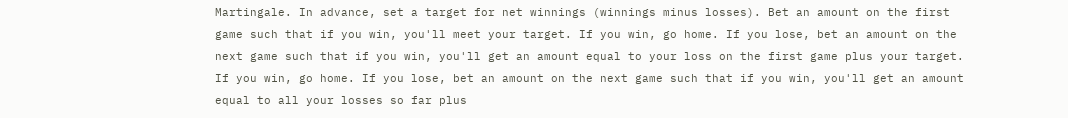Martingale. In advance, set a target for net winnings (winnings minus losses). Bet an amount on the first game such that if you win, you'll meet your target. If you win, go home. If you lose, bet an amount on the next game such that if you win, you'll get an amount equal to your loss on the first game plus your target. If you win, go home. If you lose, bet an amount on the next game such that if you win, you'll get an amount equal to all your losses so far plus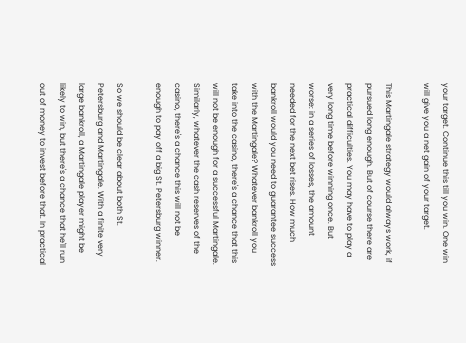your target. Continue this till you win. One win will give you a net gain of your target.

This Martingale strategy would always work, if pursued long enough. But of course there are practical difficulties. You may have to play a very long time before winning once. But worse: in a series of losses, the amount needed for the next bet rises. How much bankroll would you need to guarantee success with the Martingale? Whatever bankroll you take into the casino, there's a chance that this will not be enough for a successful Martingale. Similarly, whatever the cash reserves of the casino, there's a chance this will not be enough to pay off a big St. Petersburg winner.

So we should be clear about both St. Petersburg and Martingale. With a finite very large bankroll, a Martingale player might be likely to win, but there's a chance that he'll run out of money to invest before that. In practical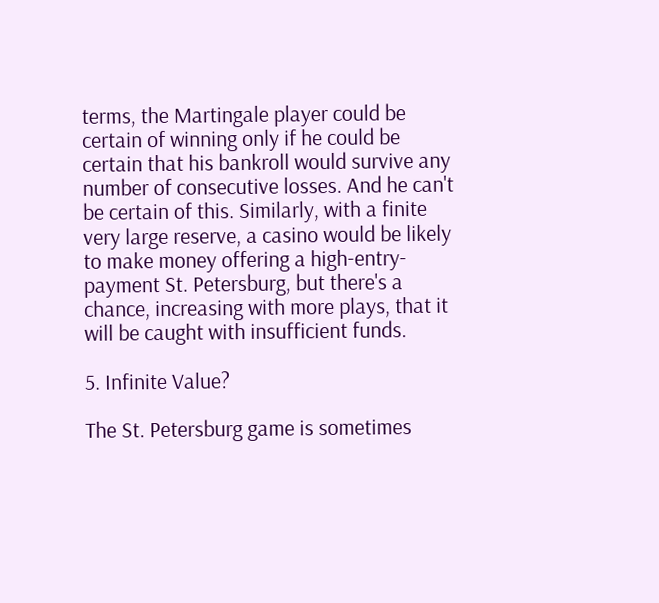terms, the Martingale player could be certain of winning only if he could be certain that his bankroll would survive any number of consecutive losses. And he can't be certain of this. Similarly, with a finite very large reserve, a casino would be likely to make money offering a high-entry-payment St. Petersburg, but there's a chance, increasing with more plays, that it will be caught with insufficient funds.

5. Infinite Value?

The St. Petersburg game is sometimes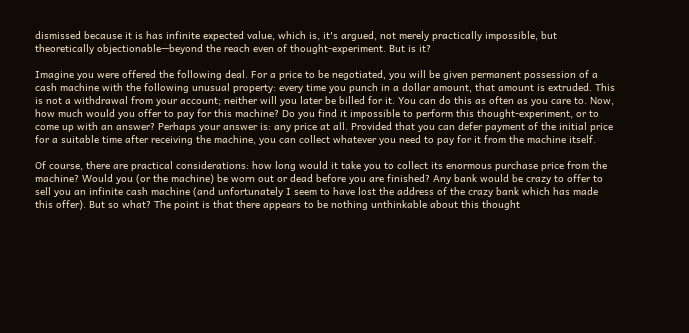dismissed because it is has infinite expected value, which is, it's argued, not merely practically impossible, but theoretically objectionable—beyond the reach even of thought-experiment. But is it?

Imagine you were offered the following deal. For a price to be negotiated, you will be given permanent possession of a cash machine with the following unusual property: every time you punch in a dollar amount, that amount is extruded. This is not a withdrawal from your account; neither will you later be billed for it. You can do this as often as you care to. Now, how much would you offer to pay for this machine? Do you find it impossible to perform this thought-experiment, or to come up with an answer? Perhaps your answer is: any price at all. Provided that you can defer payment of the initial price for a suitable time after receiving the machine, you can collect whatever you need to pay for it from the machine itself.

Of course, there are practical considerations: how long would it take you to collect its enormous purchase price from the machine? Would you (or the machine) be worn out or dead before you are finished? Any bank would be crazy to offer to sell you an infinite cash machine (and unfortunately I seem to have lost the address of the crazy bank which has made this offer). But so what? The point is that there appears to be nothing unthinkable about this thought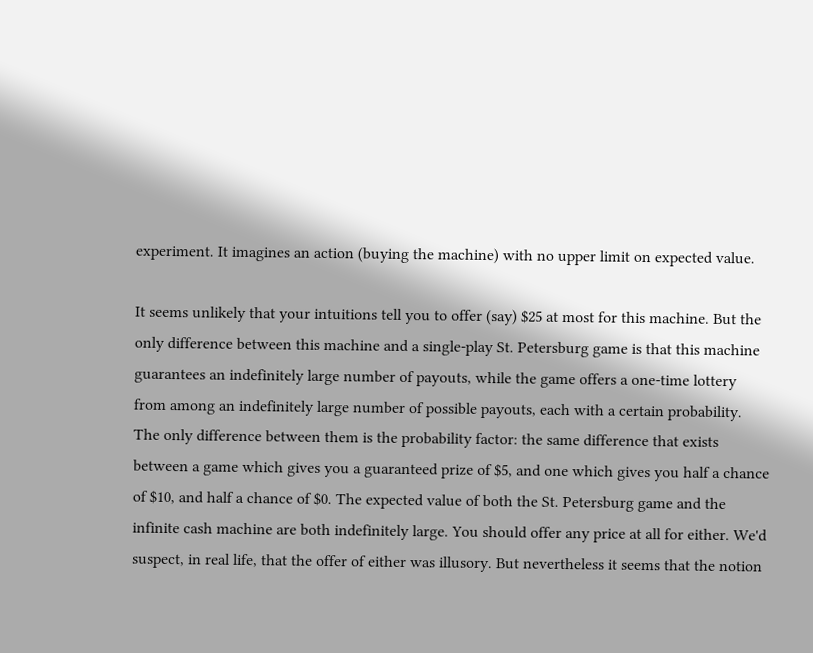experiment. It imagines an action (buying the machine) with no upper limit on expected value.

It seems unlikely that your intuitions tell you to offer (say) $25 at most for this machine. But the only difference between this machine and a single-play St. Petersburg game is that this machine guarantees an indefinitely large number of payouts, while the game offers a one-time lottery from among an indefinitely large number of possible payouts, each with a certain probability. The only difference between them is the probability factor: the same difference that exists between a game which gives you a guaranteed prize of $5, and one which gives you half a chance of $10, and half a chance of $0. The expected value of both the St. Petersburg game and the infinite cash machine are both indefinitely large. You should offer any price at all for either. We'd suspect, in real life, that the offer of either was illusory. But nevertheless it seems that the notion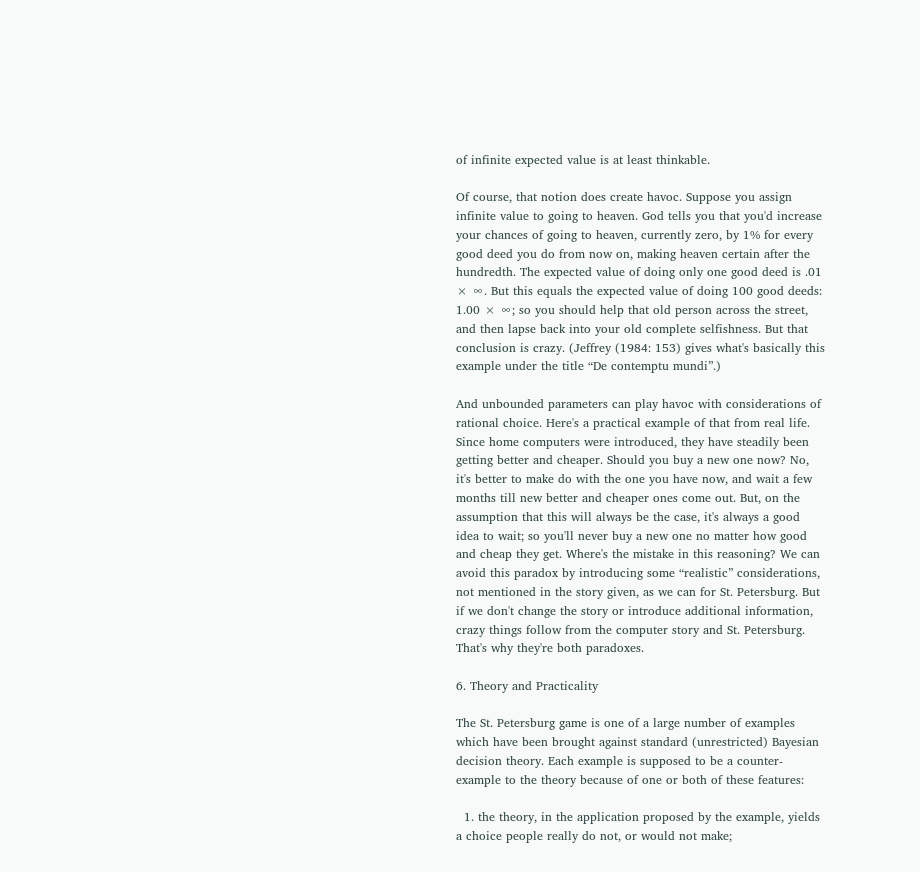of infinite expected value is at least thinkable.

Of course, that notion does create havoc. Suppose you assign infinite value to going to heaven. God tells you that you'd increase your chances of going to heaven, currently zero, by 1% for every good deed you do from now on, making heaven certain after the hundredth. The expected value of doing only one good deed is .01 × ∞. But this equals the expected value of doing 100 good deeds: 1.00 × ∞; so you should help that old person across the street, and then lapse back into your old complete selfishness. But that conclusion is crazy. (Jeffrey (1984: 153) gives what's basically this example under the title “De contemptu mundi”.)

And unbounded parameters can play havoc with considerations of rational choice. Here's a practical example of that from real life. Since home computers were introduced, they have steadily been getting better and cheaper. Should you buy a new one now? No, it's better to make do with the one you have now, and wait a few months till new better and cheaper ones come out. But, on the assumption that this will always be the case, it's always a good idea to wait; so you'll never buy a new one no matter how good and cheap they get. Where's the mistake in this reasoning? We can avoid this paradox by introducing some “realistic” considerations, not mentioned in the story given, as we can for St. Petersburg. But if we don't change the story or introduce additional information, crazy things follow from the computer story and St. Petersburg. That's why they're both paradoxes.

6. Theory and Practicality

The St. Petersburg game is one of a large number of examples which have been brought against standard (unrestricted) Bayesian decision theory. Each example is supposed to be a counter-example to the theory because of one or both of these features:

  1. the theory, in the application proposed by the example, yields a choice people really do not, or would not make;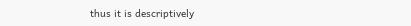thus it is descriptively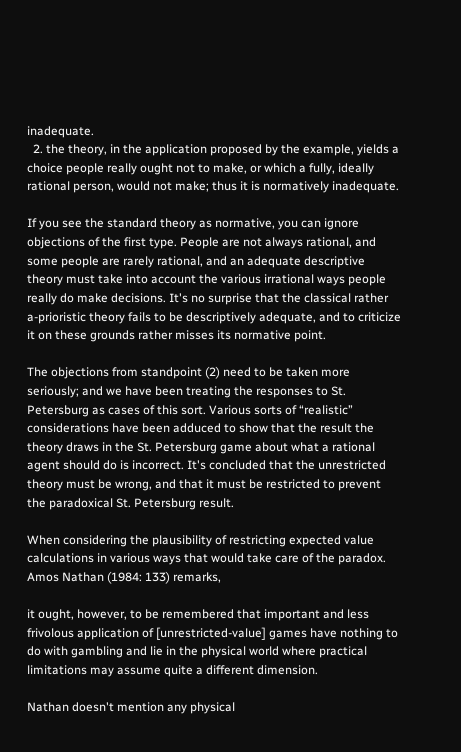inadequate.
  2. the theory, in the application proposed by the example, yields a choice people really ought not to make, or which a fully, ideally rational person, would not make; thus it is normatively inadequate.

If you see the standard theory as normative, you can ignore objections of the first type. People are not always rational, and some people are rarely rational, and an adequate descriptive theory must take into account the various irrational ways people really do make decisions. It's no surprise that the classical rather a-prioristic theory fails to be descriptively adequate, and to criticize it on these grounds rather misses its normative point.

The objections from standpoint (2) need to be taken more seriously; and we have been treating the responses to St. Petersburg as cases of this sort. Various sorts of “realistic” considerations have been adduced to show that the result the theory draws in the St. Petersburg game about what a rational agent should do is incorrect. It's concluded that the unrestricted theory must be wrong, and that it must be restricted to prevent the paradoxical St. Petersburg result.

When considering the plausibility of restricting expected value calculations in various ways that would take care of the paradox. Amos Nathan (1984: 133) remarks,

it ought, however, to be remembered that important and less frivolous application of [unrestricted-value] games have nothing to do with gambling and lie in the physical world where practical limitations may assume quite a different dimension.

Nathan doesn't mention any physical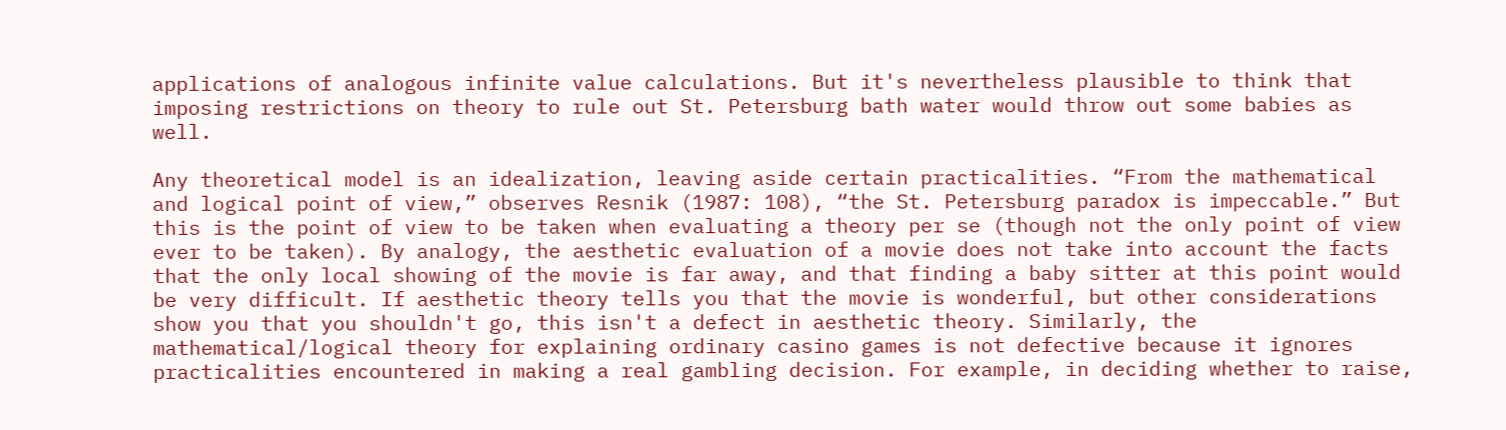applications of analogous infinite value calculations. But it's nevertheless plausible to think that imposing restrictions on theory to rule out St. Petersburg bath water would throw out some babies as well.

Any theoretical model is an idealization, leaving aside certain practicalities. “From the mathematical and logical point of view,” observes Resnik (1987: 108), “the St. Petersburg paradox is impeccable.” But this is the point of view to be taken when evaluating a theory per se (though not the only point of view ever to be taken). By analogy, the aesthetic evaluation of a movie does not take into account the facts that the only local showing of the movie is far away, and that finding a baby sitter at this point would be very difficult. If aesthetic theory tells you that the movie is wonderful, but other considerations show you that you shouldn't go, this isn't a defect in aesthetic theory. Similarly, the mathematical/logical theory for explaining ordinary casino games is not defective because it ignores practicalities encountered in making a real gambling decision. For example, in deciding whether to raise,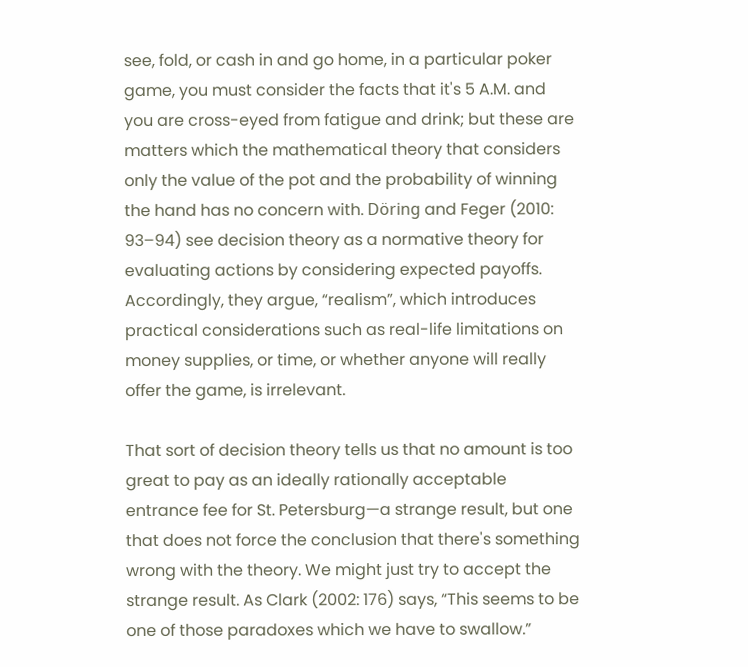see, fold, or cash in and go home, in a particular poker game, you must consider the facts that it's 5 A.M. and you are cross-eyed from fatigue and drink; but these are matters which the mathematical theory that considers only the value of the pot and the probability of winning the hand has no concern with. Döring and Feger (2010: 93–94) see decision theory as a normative theory for evaluating actions by considering expected payoffs. Accordingly, they argue, “realism”, which introduces practical considerations such as real-life limitations on money supplies, or time, or whether anyone will really offer the game, is irrelevant.

That sort of decision theory tells us that no amount is too great to pay as an ideally rationally acceptable entrance fee for St. Petersburg—a strange result, but one that does not force the conclusion that there's something wrong with the theory. We might just try to accept the strange result. As Clark (2002: 176) says, “This seems to be one of those paradoxes which we have to swallow.”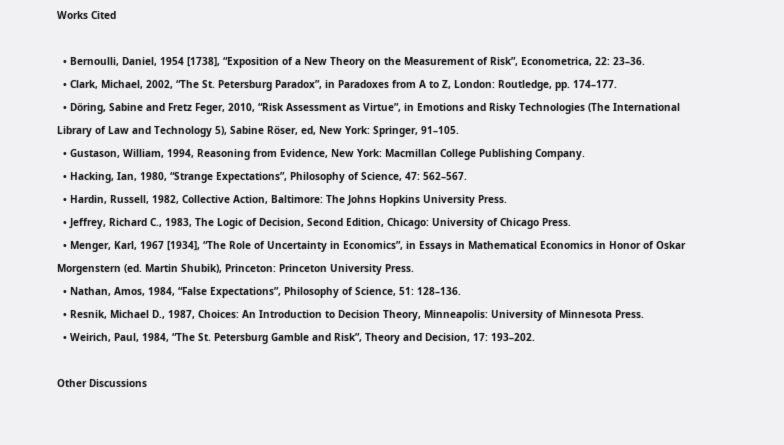Works Cited

  • Bernoulli, Daniel, 1954 [1738], “Exposition of a New Theory on the Measurement of Risk”, Econometrica, 22: 23–36.
  • Clark, Michael, 2002, “The St. Petersburg Paradox”, in Paradoxes from A to Z, London: Routledge, pp. 174–177.
  • Döring, Sabine and Fretz Feger, 2010, “Risk Assessment as Virtue”, in Emotions and Risky Technologies (The International Library of Law and Technology 5), Sabine Röser, ed, New York: Springer, 91–105.
  • Gustason, William, 1994, Reasoning from Evidence, New York: Macmillan College Publishing Company.
  • Hacking, Ian, 1980, “Strange Expectations”, Philosophy of Science, 47: 562–567.
  • Hardin, Russell, 1982, Collective Action, Baltimore: The Johns Hopkins University Press.
  • Jeffrey, Richard C., 1983, The Logic of Decision, Second Edition, Chicago: University of Chicago Press.
  • Menger, Karl, 1967 [1934], “The Role of Uncertainty in Economics”, in Essays in Mathematical Economics in Honor of Oskar Morgenstern (ed. Martin Shubik), Princeton: Princeton University Press.
  • Nathan, Amos, 1984, “False Expectations”, Philosophy of Science, 51: 128–136.
  • Resnik, Michael D., 1987, Choices: An Introduction to Decision Theory, Minneapolis: University of Minnesota Press.
  • Weirich, Paul, 1984, “The St. Petersburg Gamble and Risk”, Theory and Decision, 17: 193–202.

Other Discussions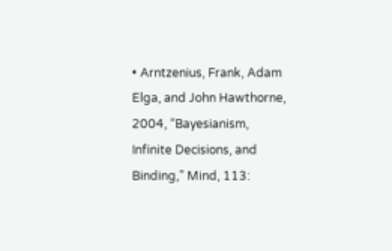• Arntzenius, Frank, Adam Elga, and John Hawthorne, 2004, “Bayesianism, Infinite Decisions, and Binding,” Mind, 113: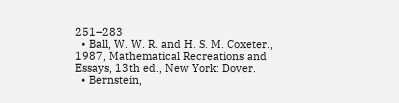251–283
  • Ball, W. W. R. and H. S. M. Coxeter., 1987, Mathematical Recreations and Essays, 13th ed., New York: Dover.
  • Bernstein,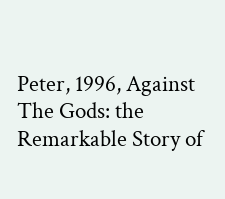Peter, 1996, Against The Gods: the Remarkable Story of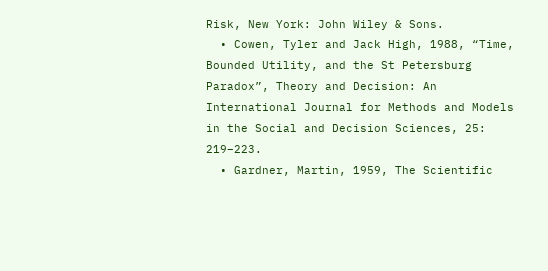Risk, New York: John Wiley & Sons.
  • Cowen, Tyler and Jack High, 1988, “Time, Bounded Utility, and the St Petersburg Paradox”, Theory and Decision: An International Journal for Methods and Models in the Social and Decision Sciences, 25: 219–223.
  • Gardner, Martin, 1959, The Scientific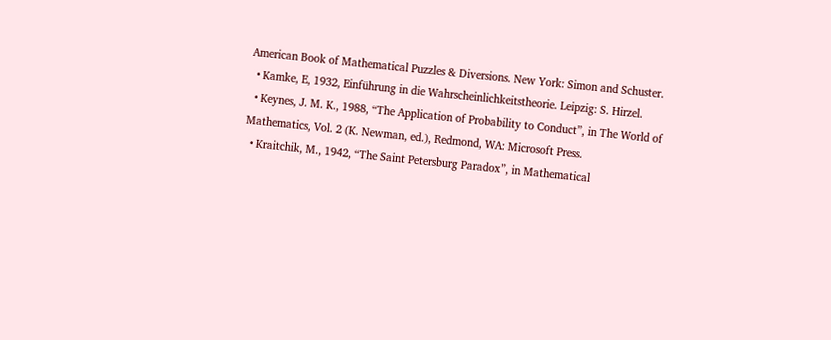American Book of Mathematical Puzzles & Diversions. New York: Simon and Schuster.
  • Kamke, E, 1932, Einführung in die Wahrscheinlichkeitstheorie. Leipzig: S. Hirzel.
  • Keynes, J. M. K., 1988, “The Application of Probability to Conduct”, in The World of Mathematics, Vol. 2 (K. Newman, ed.), Redmond, WA: Microsoft Press.
  • Kraitchik, M., 1942, “The Saint Petersburg Paradox”, in Mathematical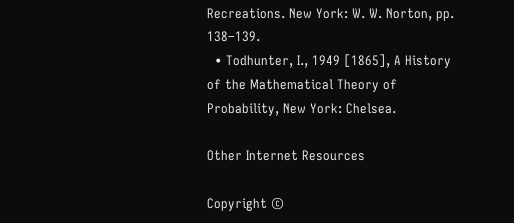Recreations. New York: W. W. Norton, pp. 138–139.
  • Todhunter, I., 1949 [1865], A History of the Mathematical Theory of Probability, New York: Chelsea.

Other Internet Resources

Copyright ©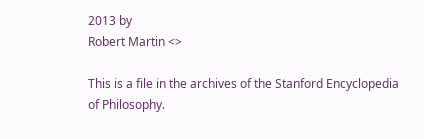2013 by
Robert Martin <>

This is a file in the archives of the Stanford Encyclopedia of Philosophy.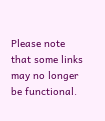Please note that some links may no longer be functional.